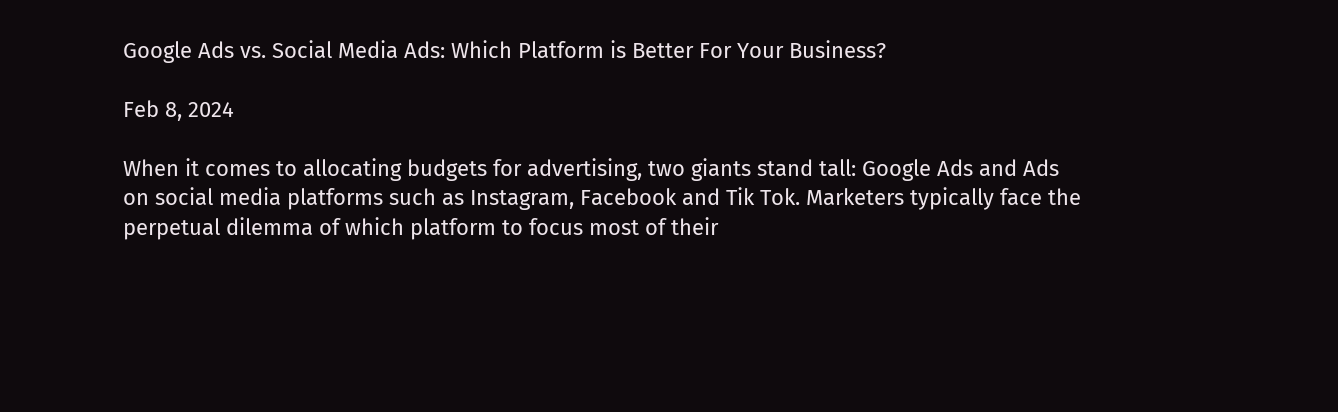Google Ads vs. Social Media Ads: Which Platform is Better For Your Business?

Feb 8, 2024

When it comes to allocating budgets for advertising, two giants stand tall: Google Ads and Ads on social media platforms such as Instagram, Facebook and Tik Tok. Marketers typically face the perpetual dilemma of which platform to focus most of their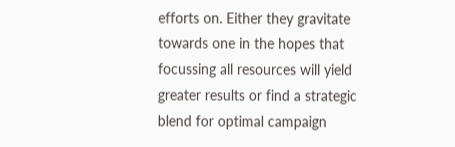efforts on. Either they gravitate towards one in the hopes that focussing all resources will yield greater results or find a strategic blend for optimal campaign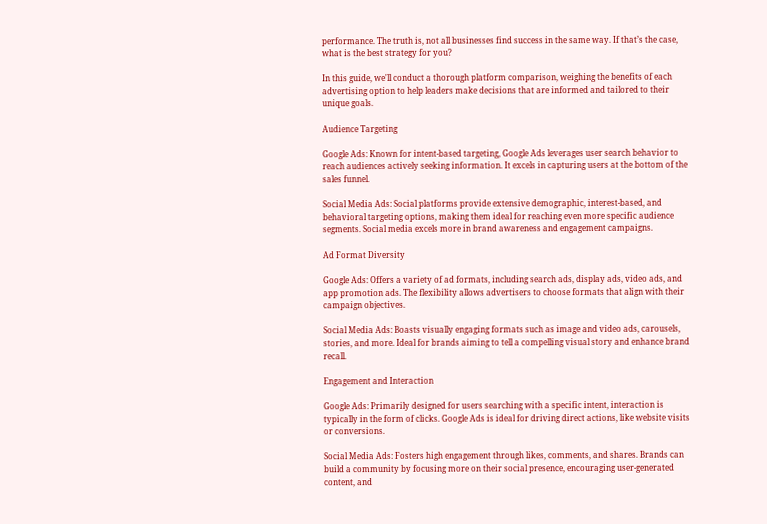performance. The truth is, not all businesses find success in the same way. If that’s the case, what is the best strategy for you?

In this guide, we'll conduct a thorough platform comparison, weighing the benefits of each advertising option to help leaders make decisions that are informed and tailored to their unique goals.

Audience Targeting

Google Ads: Known for intent-based targeting, Google Ads leverages user search behavior to reach audiences actively seeking information. It excels in capturing users at the bottom of the sales funnel.

Social Media Ads: Social platforms provide extensive demographic, interest-based, and behavioral targeting options, making them ideal for reaching even more specific audience segments. Social media excels more in brand awareness and engagement campaigns.

Ad Format Diversity

Google Ads: Offers a variety of ad formats, including search ads, display ads, video ads, and app promotion ads. The flexibility allows advertisers to choose formats that align with their campaign objectives.

Social Media Ads: Boasts visually engaging formats such as image and video ads, carousels, stories, and more. Ideal for brands aiming to tell a compelling visual story and enhance brand recall.

Engagement and Interaction

Google Ads: Primarily designed for users searching with a specific intent, interaction is typically in the form of clicks. Google Ads is ideal for driving direct actions, like website visits or conversions.

Social Media Ads: Fosters high engagement through likes, comments, and shares. Brands can build a community by focusing more on their social presence, encouraging user-generated content, and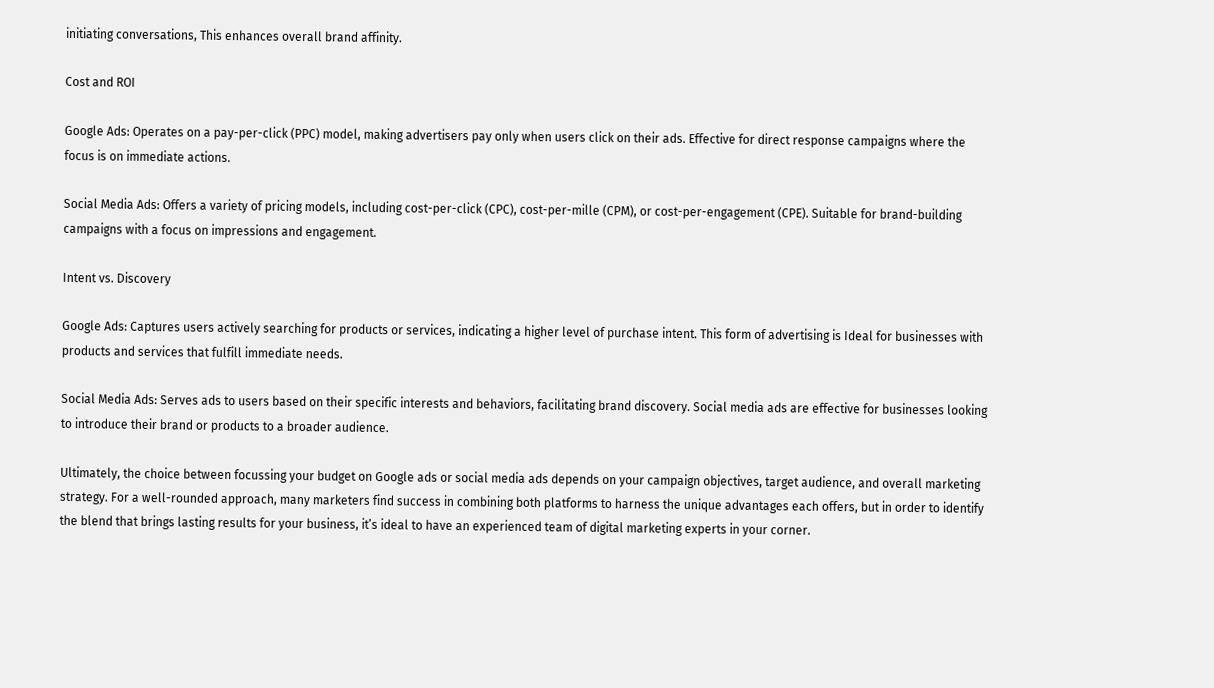initiating conversations, This enhances overall brand affinity.

Cost and ROI

Google Ads: Operates on a pay-per-click (PPC) model, making advertisers pay only when users click on their ads. Effective for direct response campaigns where the focus is on immediate actions.

Social Media Ads: Offers a variety of pricing models, including cost-per-click (CPC), cost-per-mille (CPM), or cost-per-engagement (CPE). Suitable for brand-building campaigns with a focus on impressions and engagement.

Intent vs. Discovery

Google Ads: Captures users actively searching for products or services, indicating a higher level of purchase intent. This form of advertising is Ideal for businesses with products and services that fulfill immediate needs.

Social Media Ads: Serves ads to users based on their specific interests and behaviors, facilitating brand discovery. Social media ads are effective for businesses looking to introduce their brand or products to a broader audience.

Ultimately, the choice between focussing your budget on Google ads or social media ads depends on your campaign objectives, target audience, and overall marketing strategy. For a well-rounded approach, many marketers find success in combining both platforms to harness the unique advantages each offers, but in order to identify the blend that brings lasting results for your business, it’s ideal to have an experienced team of digital marketing experts in your corner.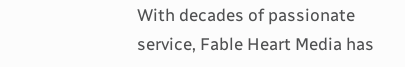With decades of passionate service, Fable Heart Media has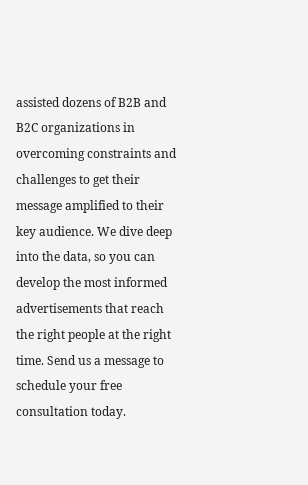assisted dozens of B2B and B2C organizations in overcoming constraints and challenges to get their message amplified to their key audience. We dive deep into the data, so you can develop the most informed advertisements that reach the right people at the right time. Send us a message to schedule your free consultation today.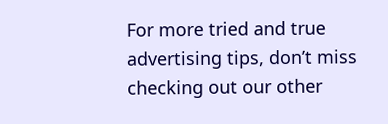For more tried and true advertising tips, don’t miss checking out our other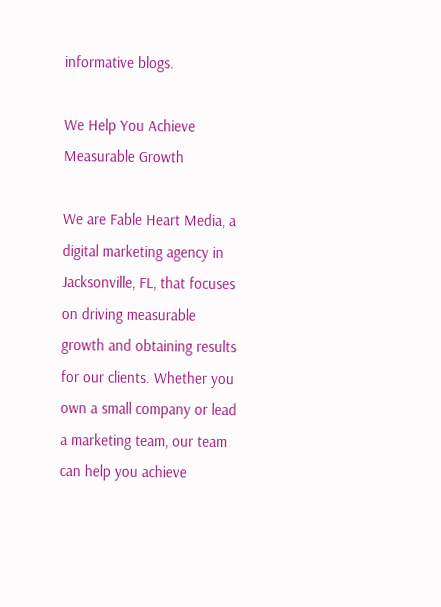informative blogs.

We Help You Achieve Measurable Growth

We are Fable Heart Media, a digital marketing agency in Jacksonville, FL, that focuses on driving measurable growth and obtaining results for our clients. Whether you own a small company or lead a marketing team, our team can help you achieve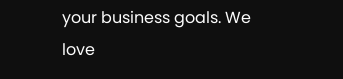your business goals. We love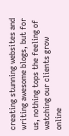creating stunning websites and writing awesome blogs, but for us, nothing tops the feeling of watching our clients grow online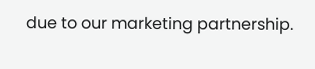due to our marketing partnership.